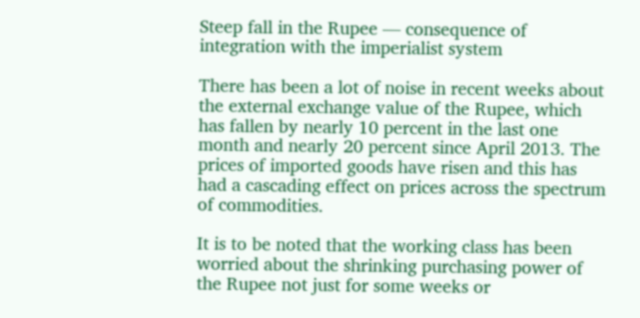Steep fall in the Rupee — consequence of integration with the imperialist system

There has been a lot of noise in recent weeks about the external exchange value of the Rupee, which has fallen by nearly 10 percent in the last one month and nearly 20 percent since April 2013. The prices of imported goods have risen and this has had a cascading effect on prices across the spectrum of commodities.

It is to be noted that the working class has been worried about the shrinking purchasing power of the Rupee not just for some weeks or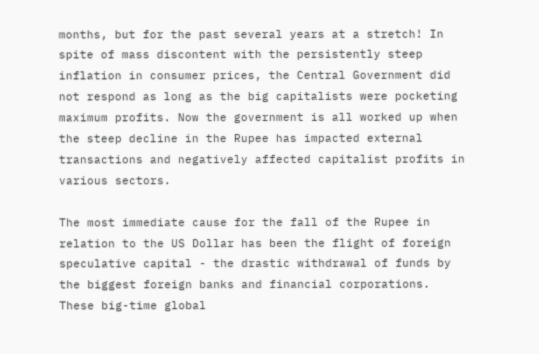months, but for the past several years at a stretch! In spite of mass discontent with the persistently steep inflation in consumer prices, the Central Government did not respond as long as the big capitalists were pocketing maximum profits. Now the government is all worked up when the steep decline in the Rupee has impacted external transactions and negatively affected capitalist profits in various sectors.

The most immediate cause for the fall of the Rupee in relation to the US Dollar has been the flight of foreign speculative capital - the drastic withdrawal of funds by the biggest foreign banks and financial corporations. These big-time global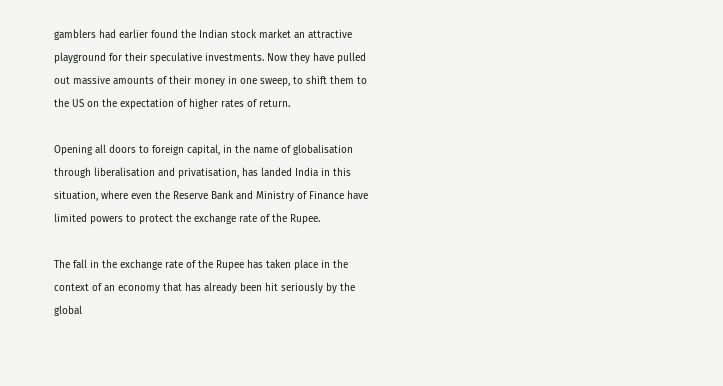gamblers had earlier found the Indian stock market an attractive playground for their speculative investments. Now they have pulled out massive amounts of their money in one sweep, to shift them to the US on the expectation of higher rates of return.

Opening all doors to foreign capital, in the name of globalisation through liberalisation and privatisation, has landed India in this situation, where even the Reserve Bank and Ministry of Finance have limited powers to protect the exchange rate of the Rupee.

The fall in the exchange rate of the Rupee has taken place in the context of an economy that has already been hit seriously by the global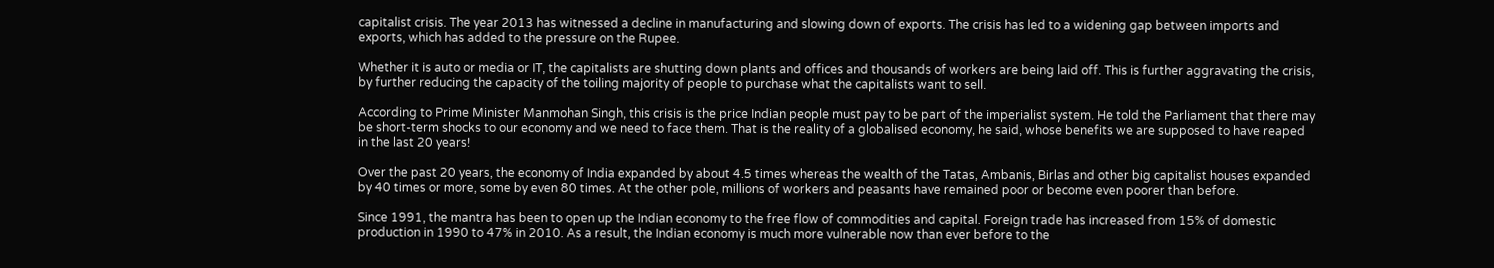capitalist crisis. The year 2013 has witnessed a decline in manufacturing and slowing down of exports. The crisis has led to a widening gap between imports and exports, which has added to the pressure on the Rupee.

Whether it is auto or media or IT, the capitalists are shutting down plants and offices and thousands of workers are being laid off. This is further aggravating the crisis, by further reducing the capacity of the toiling majority of people to purchase what the capitalists want to sell.

According to Prime Minister Manmohan Singh, this crisis is the price Indian people must pay to be part of the imperialist system. He told the Parliament that there may be short-term shocks to our economy and we need to face them. That is the reality of a globalised economy, he said, whose benefits we are supposed to have reaped in the last 20 years!

Over the past 20 years, the economy of India expanded by about 4.5 times whereas the wealth of the Tatas, Ambanis, Birlas and other big capitalist houses expanded by 40 times or more, some by even 80 times. At the other pole, millions of workers and peasants have remained poor or become even poorer than before.

Since 1991, the mantra has been to open up the Indian economy to the free flow of commodities and capital. Foreign trade has increased from 15% of domestic production in 1990 to 47% in 2010. As a result, the Indian economy is much more vulnerable now than ever before to the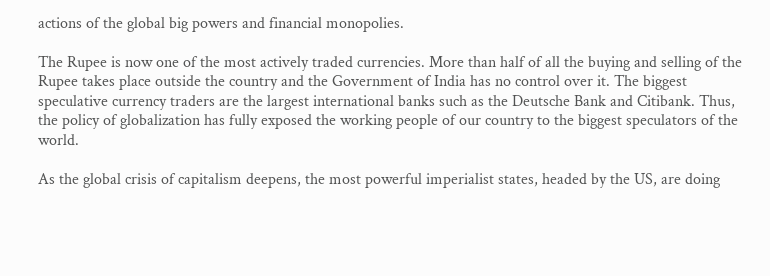actions of the global big powers and financial monopolies.

The Rupee is now one of the most actively traded currencies. More than half of all the buying and selling of the Rupee takes place outside the country and the Government of India has no control over it. The biggest speculative currency traders are the largest international banks such as the Deutsche Bank and Citibank. Thus, the policy of globalization has fully exposed the working people of our country to the biggest speculators of the world.

As the global crisis of capitalism deepens, the most powerful imperialist states, headed by the US, are doing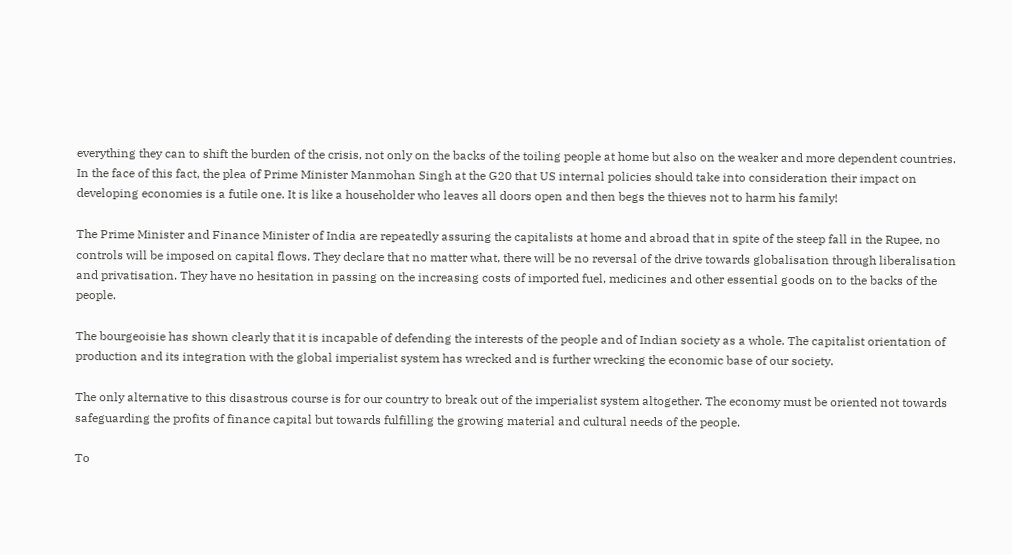everything they can to shift the burden of the crisis, not only on the backs of the toiling people at home but also on the weaker and more dependent countries. In the face of this fact, the plea of Prime Minister Manmohan Singh at the G20 that US internal policies should take into consideration their impact on developing economies is a futile one. It is like a householder who leaves all doors open and then begs the thieves not to harm his family!

The Prime Minister and Finance Minister of India are repeatedly assuring the capitalists at home and abroad that in spite of the steep fall in the Rupee, no controls will be imposed on capital flows. They declare that no matter what, there will be no reversal of the drive towards globalisation through liberalisation and privatisation. They have no hesitation in passing on the increasing costs of imported fuel, medicines and other essential goods on to the backs of the people.

The bourgeoisie has shown clearly that it is incapable of defending the interests of the people and of Indian society as a whole. The capitalist orientation of production and its integration with the global imperialist system has wrecked and is further wrecking the economic base of our society.

The only alternative to this disastrous course is for our country to break out of the imperialist system altogether. The economy must be oriented not towards safeguarding the profits of finance capital but towards fulfilling the growing material and cultural needs of the people.

To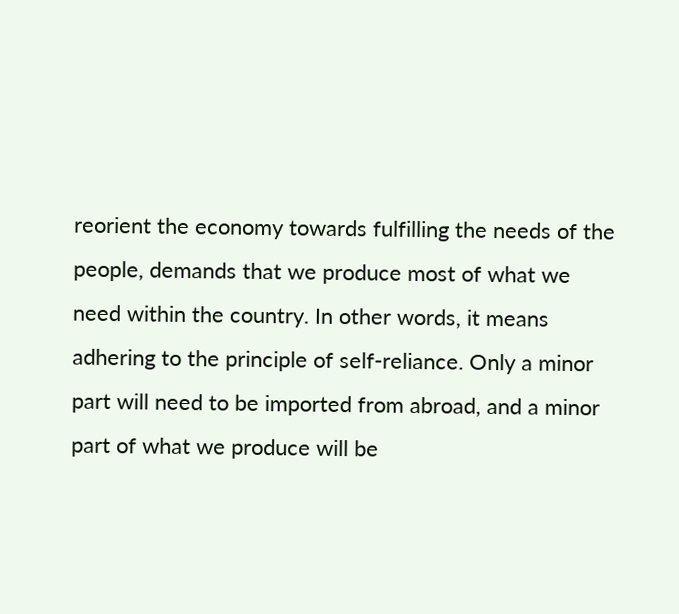reorient the economy towards fulfilling the needs of the people, demands that we produce most of what we need within the country. In other words, it means adhering to the principle of self-reliance. Only a minor part will need to be imported from abroad, and a minor part of what we produce will be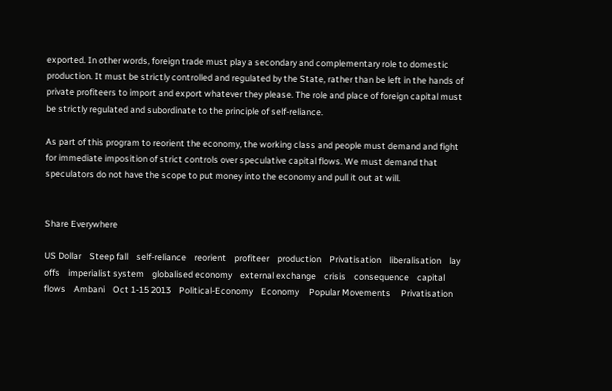exported. In other words, foreign trade must play a secondary and complementary role to domestic production. It must be strictly controlled and regulated by the State, rather than be left in the hands of private profiteers to import and export whatever they please. The role and place of foreign capital must be strictly regulated and subordinate to the principle of self-reliance.

As part of this program to reorient the economy, the working class and people must demand and fight for immediate imposition of strict controls over speculative capital flows. We must demand that speculators do not have the scope to put money into the economy and pull it out at will.


Share Everywhere

US Dollar    Steep fall    self-reliance    reorient    profiteer    production    Privatisation    liberalisation    lay offs    imperialist system    globalised economy    external exchange    crisis    consequence    capital flows    Ambani    Oct 1-15 2013    Political-Economy    Economy     Popular Movements     Privatisation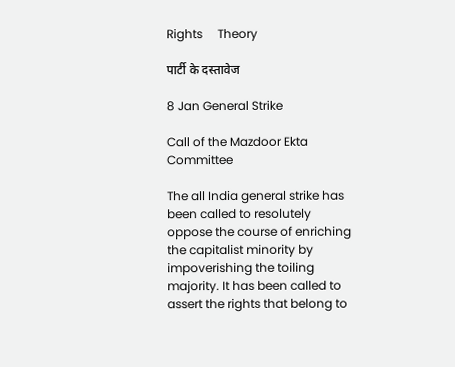Rights     Theory

पार्टी के दस्तावेज

8 Jan General Strike

Call of the Mazdoor Ekta Committee

The all India general strike has been called to resolutely oppose the course of enriching the capitalist minority by impoverishing the toiling majority. It has been called to assert the rights that belong to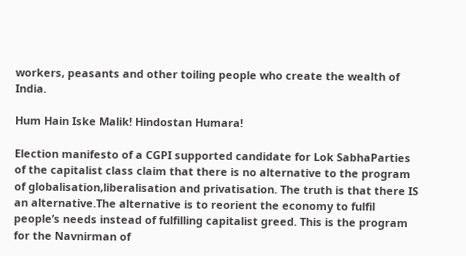workers, peasants and other toiling people who create the wealth of India.

Hum Hain Iske Malik! Hindostan Humara!

Election manifesto of a CGPI supported candidate for Lok SabhaParties of the capitalist class claim that there is no alternative to the program of globalisation,liberalisation and privatisation. The truth is that there IS an alternative.The alternative is to reorient the economy to fulfil people’s needs instead of fulfilling capitalist greed. This is the program for the Navnirman of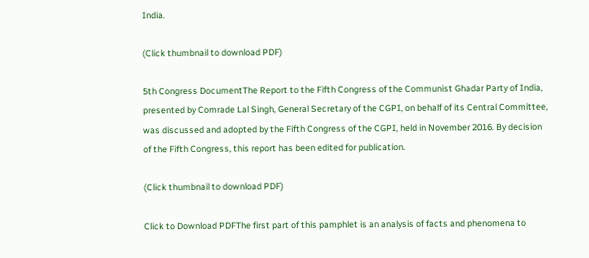India.

(Click thumbnail to download PDF)

5th Congress DocumentThe Report to the Fifth Congress of the Communist Ghadar Party of India, presented by Comrade Lal Singh, General Secretary of the CGPI, on behalf of its Central Committee, was discussed and adopted by the Fifth Congress of the CGPI, held in November 2016. By decision of the Fifth Congress, this report has been edited for publication.

(Click thumbnail to download PDF)

Click to Download PDFThe first part of this pamphlet is an analysis of facts and phenomena to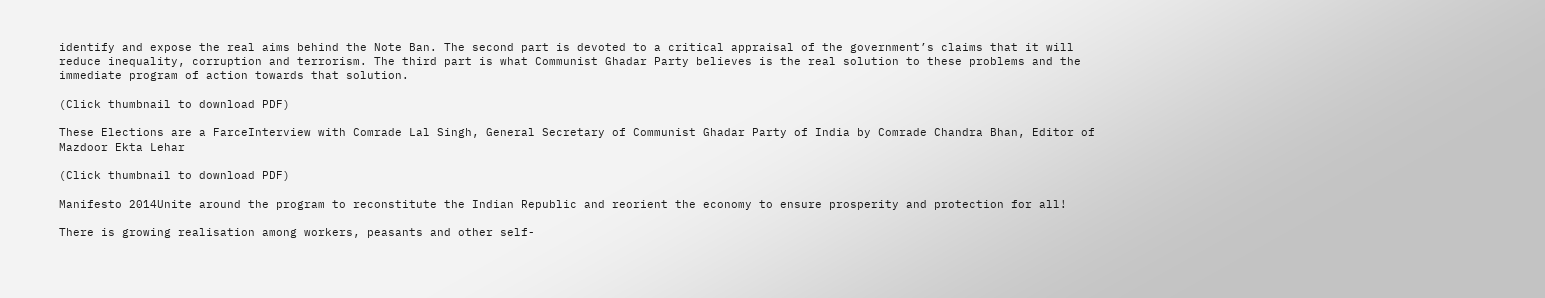identify and expose the real aims behind the Note Ban. The second part is devoted to a critical appraisal of the government’s claims that it will reduce inequality, corruption and terrorism. The third part is what Communist Ghadar Party believes is the real solution to these problems and the immediate program of action towards that solution.

(Click thumbnail to download PDF)

These Elections are a FarceInterview with Comrade Lal Singh, General Secretary of Communist Ghadar Party of India by Comrade Chandra Bhan, Editor of Mazdoor Ekta Lehar

(Click thumbnail to download PDF)

Manifesto 2014Unite around the program to reconstitute the Indian Republic and reorient the economy to ensure prosperity and protection for all!

There is growing realisation among workers, peasants and other self-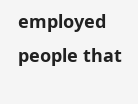employed people that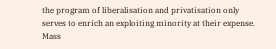the program of liberalisation and privatisation only serves to enrich an exploiting minority at their expense. Mass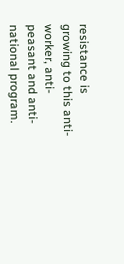resistance is growing to this anti-worker, anti-peasant and anti-national program.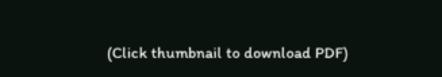(Click thumbnail to download PDF)